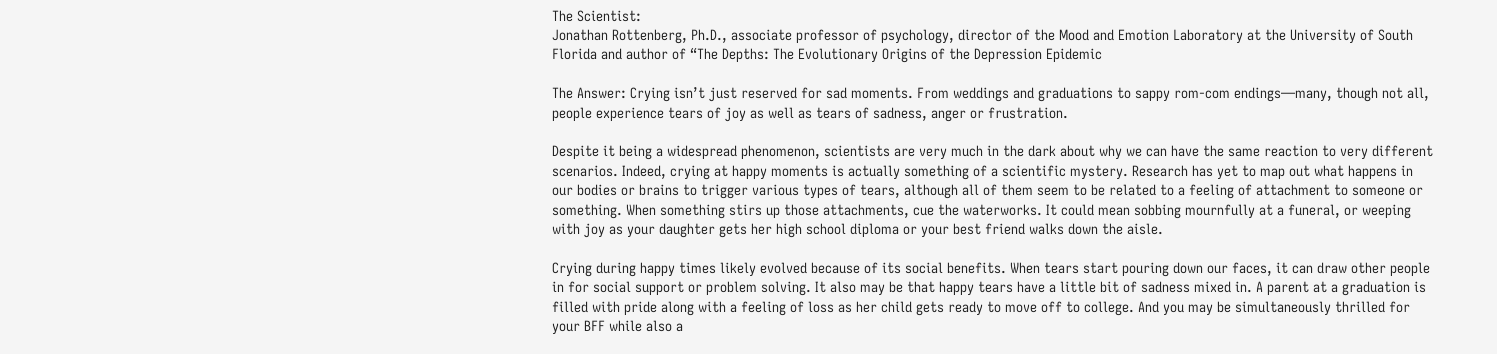The Scientist:
Jonathan Rottenberg, Ph.D., associate professor of psychology, director of the Mood and Emotion Laboratory at the University of South Florida and author of “The Depths: The Evolutionary Origins of the Depression Epidemic

The Answer: Crying isn’t just reserved for sad moments. From weddings and graduations to sappy rom-com endings—many, though not all, people experience tears of joy as well as tears of sadness, anger or frustration.

Despite it being a widespread phenomenon, scientists are very much in the dark about why we can have the same reaction to very different scenarios. Indeed, crying at happy moments is actually something of a scientific mystery. Research has yet to map out what happens in our bodies or brains to trigger various types of tears, although all of them seem to be related to a feeling of attachment to someone or something. When something stirs up those attachments, cue the waterworks. It could mean sobbing mournfully at a funeral, or weeping with joy as your daughter gets her high school diploma or your best friend walks down the aisle.

Crying during happy times likely evolved because of its social benefits. When tears start pouring down our faces, it can draw other people in for social support or problem solving. It also may be that happy tears have a little bit of sadness mixed in. A parent at a graduation is filled with pride along with a feeling of loss as her child gets ready to move off to college. And you may be simultaneously thrilled for your BFF while also a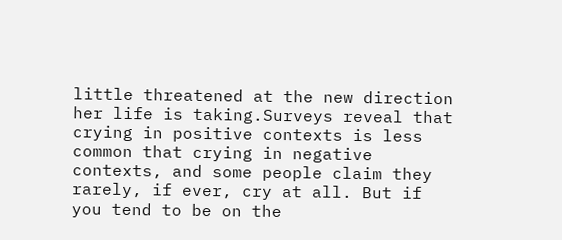little threatened at the new direction her life is taking.Surveys reveal that crying in positive contexts is less common that crying in negative contexts, and some people claim they rarely, if ever, cry at all. But if you tend to be on the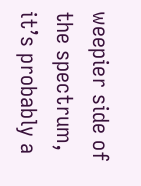weepier side of the spectrum, it’s probably a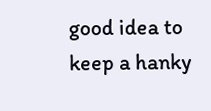good idea to keep a hanky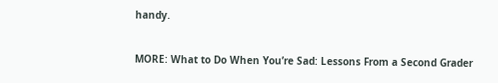handy.

MORE: What to Do When You’re Sad: Lessons From a Second Grader